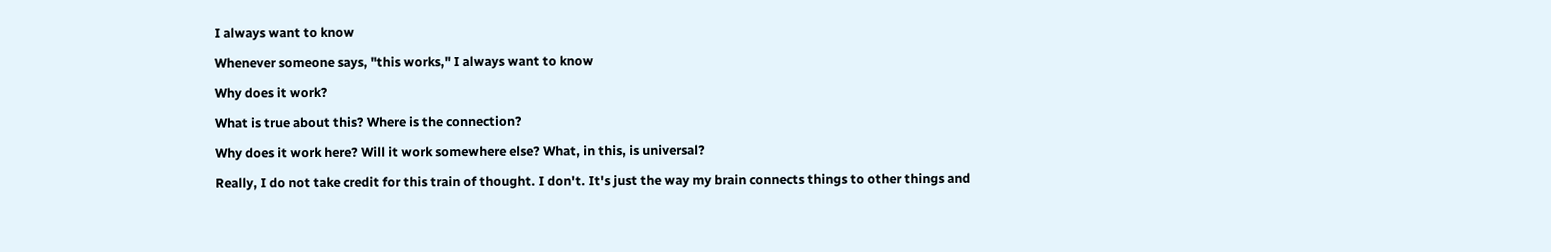I always want to know

Whenever someone says, "this works," I always want to know

Why does it work?

What is true about this? Where is the connection?

Why does it work here? Will it work somewhere else? What, in this, is universal?

Really, I do not take credit for this train of thought. I don't. It's just the way my brain connects things to other things and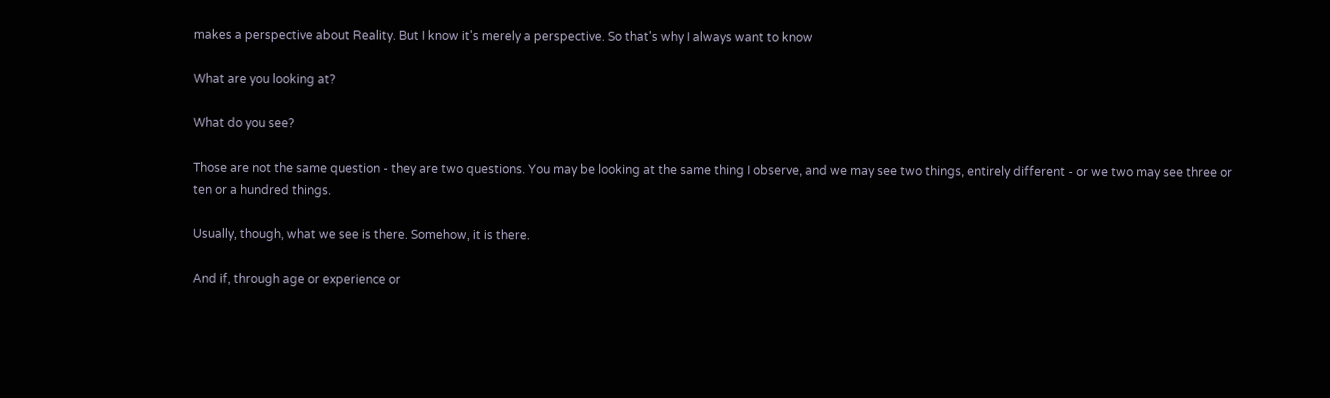makes a perspective about Reality. But I know it's merely a perspective. So that's why I always want to know

What are you looking at?

What do you see?

Those are not the same question - they are two questions. You may be looking at the same thing I observe, and we may see two things, entirely different - or we two may see three or ten or a hundred things.

Usually, though, what we see is there. Somehow, it is there.

And if, through age or experience or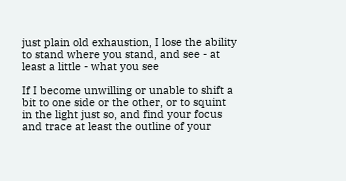just plain old exhaustion, I lose the ability to stand where you stand, and see - at least a little - what you see

If I become unwilling or unable to shift a bit to one side or the other, or to squint in the light just so, and find your focus and trace at least the outline of your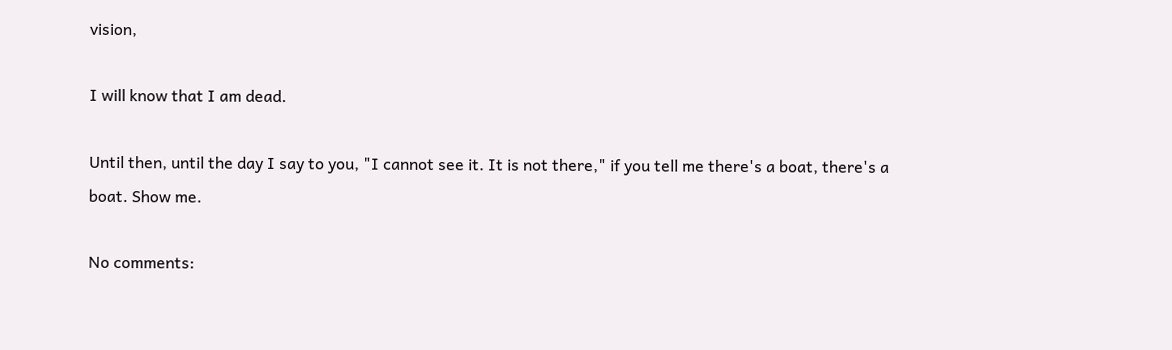vision,

I will know that I am dead.

Until then, until the day I say to you, "I cannot see it. It is not there," if you tell me there's a boat, there's a boat. Show me.

No comments: